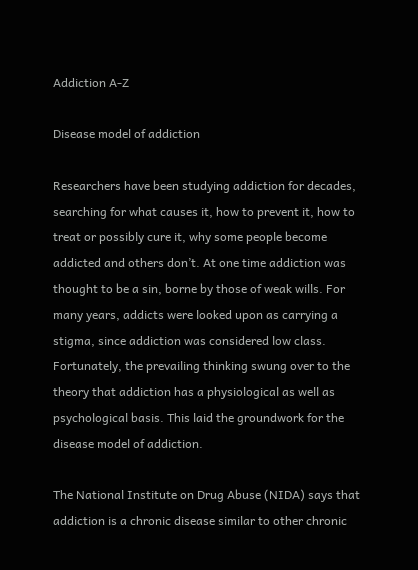Addiction A-Z

Disease model of addiction

Researchers have been studying addiction for decades, searching for what causes it, how to prevent it, how to treat or possibly cure it, why some people become addicted and others don’t. At one time addiction was thought to be a sin, borne by those of weak wills. For many years, addicts were looked upon as carrying a stigma, since addiction was considered low class. Fortunately, the prevailing thinking swung over to the theory that addiction has a physiological as well as psychological basis. This laid the groundwork for the disease model of addiction.

The National Institute on Drug Abuse (NIDA) says that addiction is a chronic disease similar to other chronic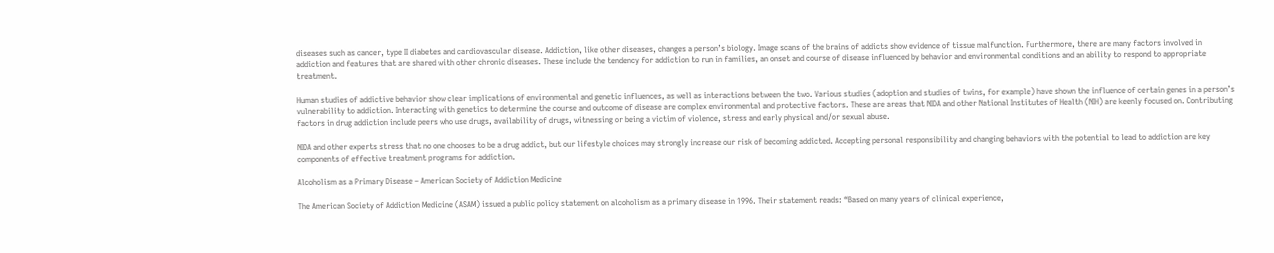diseases such as cancer, type II diabetes and cardiovascular disease. Addiction, like other diseases, changes a person’s biology. Image scans of the brains of addicts show evidence of tissue malfunction. Furthermore, there are many factors involved in addiction and features that are shared with other chronic diseases. These include the tendency for addiction to run in families, an onset and course of disease influenced by behavior and environmental conditions and an ability to respond to appropriate treatment.

Human studies of addictive behavior show clear implications of environmental and genetic influences, as well as interactions between the two. Various studies (adoption and studies of twins, for example) have shown the influence of certain genes in a person’s vulnerability to addiction. Interacting with genetics to determine the course and outcome of disease are complex environmental and protective factors. These are areas that NIDA and other National Institutes of Health (NIH) are keenly focused on. Contributing factors in drug addiction include peers who use drugs, availability of drugs, witnessing or being a victim of violence, stress and early physical and/or sexual abuse.

NIDA and other experts stress that no one chooses to be a drug addict, but our lifestyle choices may strongly increase our risk of becoming addicted. Accepting personal responsibility and changing behaviors with the potential to lead to addiction are key components of effective treatment programs for addiction.

Alcoholism as a Primary Disease – American Society of Addiction Medicine

The American Society of Addiction Medicine (ASAM) issued a public policy statement on alcoholism as a primary disease in 1996. Their statement reads: “Based on many years of clinical experience,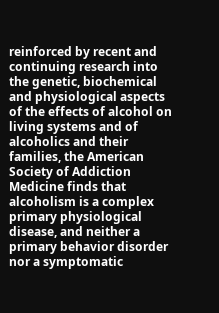reinforced by recent and continuing research into the genetic, biochemical and physiological aspects of the effects of alcohol on living systems and of alcoholics and their families, the American Society of Addiction Medicine finds that alcoholism is a complex primary physiological disease, and neither a primary behavior disorder nor a symptomatic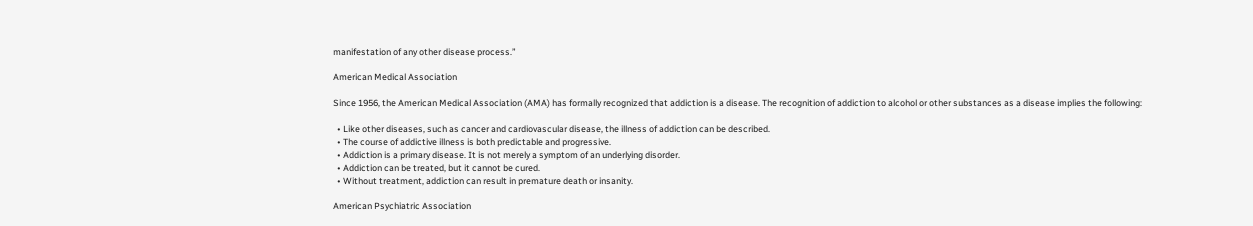manifestation of any other disease process.”

American Medical Association

Since 1956, the American Medical Association (AMA) has formally recognized that addiction is a disease. The recognition of addiction to alcohol or other substances as a disease implies the following:

  • Like other diseases, such as cancer and cardiovascular disease, the illness of addiction can be described.
  • The course of addictive illness is both predictable and progressive.
  • Addiction is a primary disease. It is not merely a symptom of an underlying disorder.
  • Addiction can be treated, but it cannot be cured.
  • Without treatment, addiction can result in premature death or insanity.

American Psychiatric Association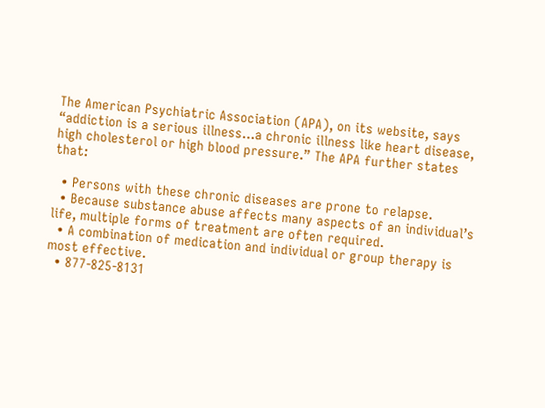The American Psychiatric Association (APA), on its website, says “addiction is a serious illness…a chronic illness like heart disease, high cholesterol or high blood pressure.” The APA further states that:

  • Persons with these chronic diseases are prone to relapse.
  • Because substance abuse affects many aspects of an individual’s life, multiple forms of treatment are often required.
  • A combination of medication and individual or group therapy is most effective.
  • 877-825-8131